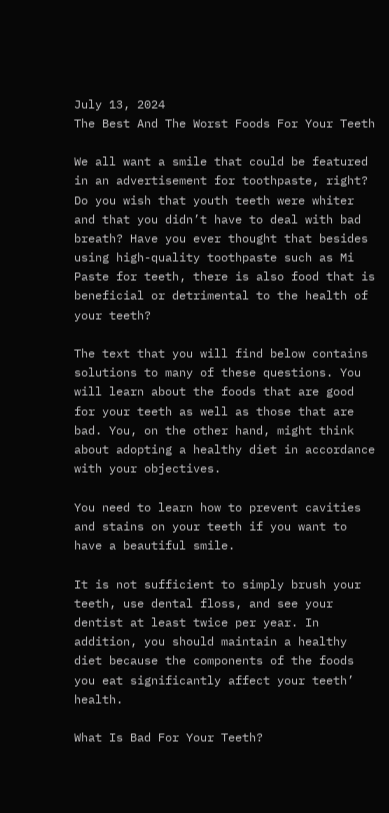July 13, 2024
The Best And The Worst Foods For Your Teeth

We all want a smile that could be featured in an advertisement for toothpaste, right? Do you wish that youth teeth were whiter and that you didn’t have to deal with bad breath? Have you ever thought that besides using high-quality toothpaste such as Mi Paste for teeth, there is also food that is beneficial or detrimental to the health of your teeth?

The text that you will find below contains solutions to many of these questions. You will learn about the foods that are good for your teeth as well as those that are bad. You, on the other hand, might think about adopting a healthy diet in accordance with your objectives.

You need to learn how to prevent cavities and stains on your teeth if you want to have a beautiful smile.

It is not sufficient to simply brush your teeth, use dental floss, and see your dentist at least twice per year. In addition, you should maintain a healthy diet because the components of the foods you eat significantly affect your teeth’ health.

What Is Bad For Your Teeth?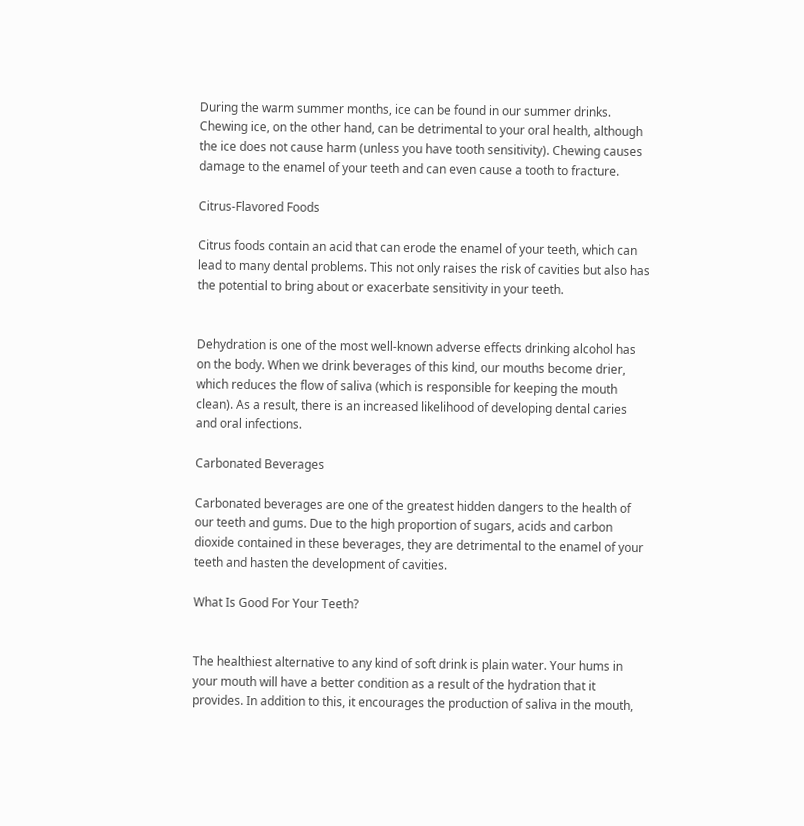During the warm summer months, ice can be found in our summer drinks. Chewing ice, on the other hand, can be detrimental to your oral health, although the ice does not cause harm (unless you have tooth sensitivity). Chewing causes damage to the enamel of your teeth and can even cause a tooth to fracture.

Citrus-Flavored Foods

Citrus foods contain an acid that can erode the enamel of your teeth, which can lead to many dental problems. This not only raises the risk of cavities but also has the potential to bring about or exacerbate sensitivity in your teeth.


Dehydration is one of the most well-known adverse effects drinking alcohol has on the body. When we drink beverages of this kind, our mouths become drier, which reduces the flow of saliva (which is responsible for keeping the mouth clean). As a result, there is an increased likelihood of developing dental caries and oral infections.

Carbonated Beverages

Carbonated beverages are one of the greatest hidden dangers to the health of our teeth and gums. Due to the high proportion of sugars, acids and carbon dioxide contained in these beverages, they are detrimental to the enamel of your teeth and hasten the development of cavities.

What Is Good For Your Teeth?


The healthiest alternative to any kind of soft drink is plain water. Your hums in your mouth will have a better condition as a result of the hydration that it provides. In addition to this, it encourages the production of saliva in the mouth,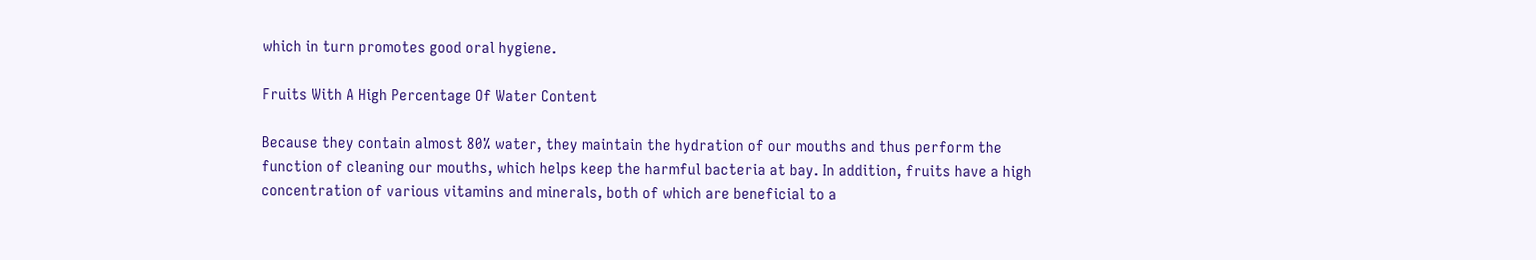which in turn promotes good oral hygiene.

Fruits With A High Percentage Of Water Content

Because they contain almost 80% water, they maintain the hydration of our mouths and thus perform the function of cleaning our mouths, which helps keep the harmful bacteria at bay. In addition, fruits have a high concentration of various vitamins and minerals, both of which are beneficial to a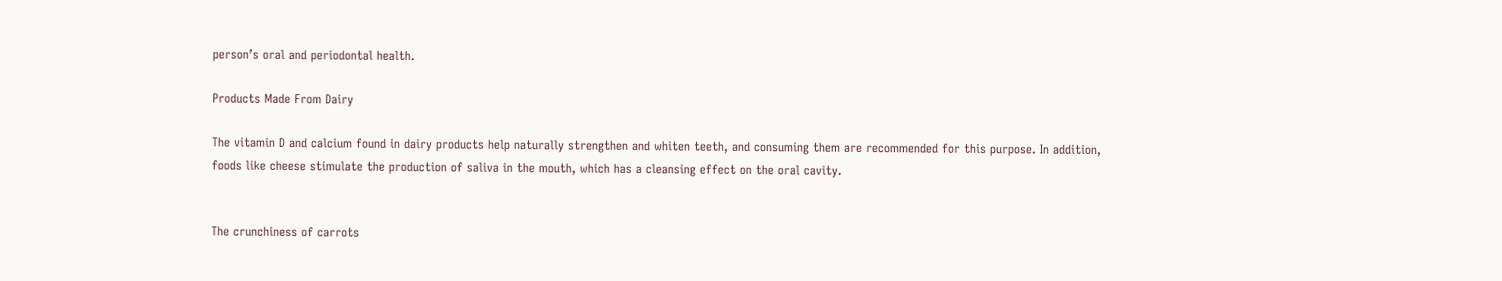person’s oral and periodontal health.

Products Made From Dairy

The vitamin D and calcium found in dairy products help naturally strengthen and whiten teeth, and consuming them are recommended for this purpose. In addition, foods like cheese stimulate the production of saliva in the mouth, which has a cleansing effect on the oral cavity.


The crunchiness of carrots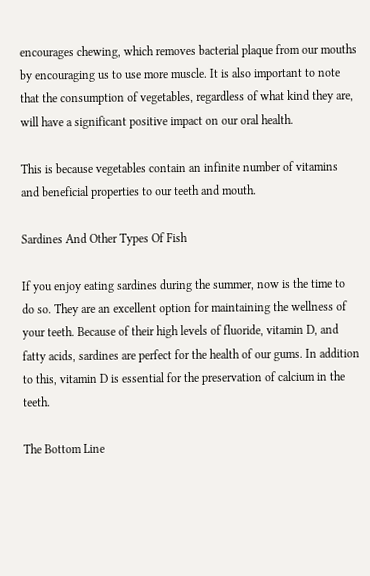encourages chewing, which removes bacterial plaque from our mouths by encouraging us to use more muscle. It is also important to note that the consumption of vegetables, regardless of what kind they are, will have a significant positive impact on our oral health.

This is because vegetables contain an infinite number of vitamins and beneficial properties to our teeth and mouth.

Sardines And Other Types Of Fish

If you enjoy eating sardines during the summer, now is the time to do so. They are an excellent option for maintaining the wellness of your teeth. Because of their high levels of fluoride, vitamin D, and fatty acids, sardines are perfect for the health of our gums. In addition to this, vitamin D is essential for the preservation of calcium in the teeth.

The Bottom Line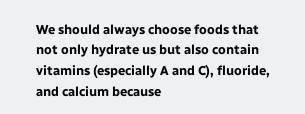We should always choose foods that not only hydrate us but also contain vitamins (especially A and C), fluoride, and calcium because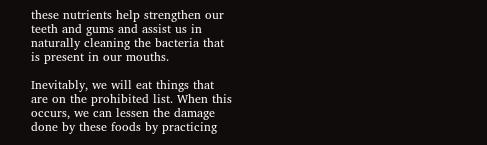these nutrients help strengthen our teeth and gums and assist us in naturally cleaning the bacteria that is present in our mouths.

Inevitably, we will eat things that are on the prohibited list. When this occurs, we can lessen the damage done by these foods by practicing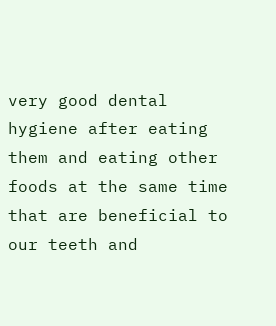very good dental hygiene after eating them and eating other foods at the same time that are beneficial to our teeth and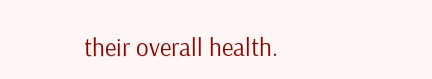their overall health.